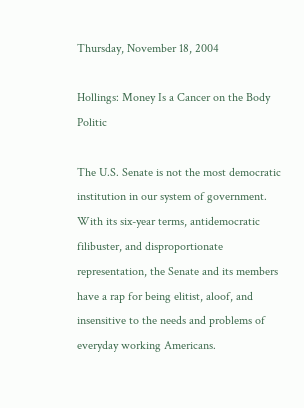Thursday, November 18, 2004

Hollings: Money Is a Cancer on the Body Politic

The U.S. Senate is not the most democratic institution in our system of government. With its six-year terms, antidemocratic filibuster, and disproportionate representation, the Senate and its members have a rap for being elitist, aloof, and insensitive to the needs and problems of everyday working Americans.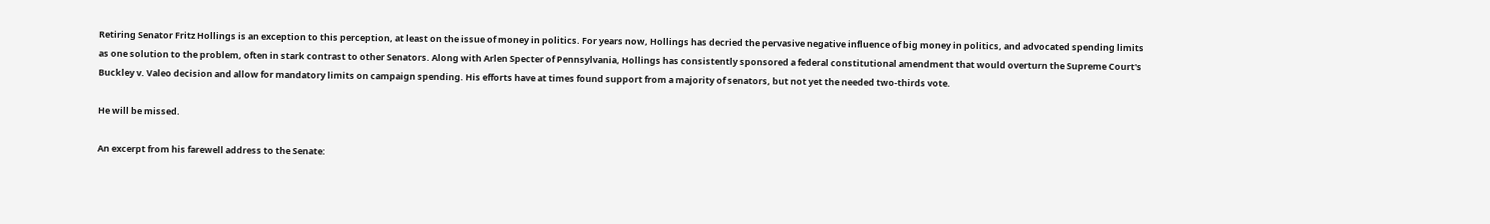Retiring Senator Fritz Hollings is an exception to this perception, at least on the issue of money in politics. For years now, Hollings has decried the pervasive negative influence of big money in politics, and advocated spending limits as one solution to the problem, often in stark contrast to other Senators. Along with Arlen Specter of Pennsylvania, Hollings has consistently sponsored a federal constitutional amendment that would overturn the Supreme Court's Buckley v. Valeo decision and allow for mandatory limits on campaign spending. His efforts have at times found support from a majority of senators, but not yet the needed two-thirds vote.

He will be missed.

An excerpt from his farewell address to the Senate: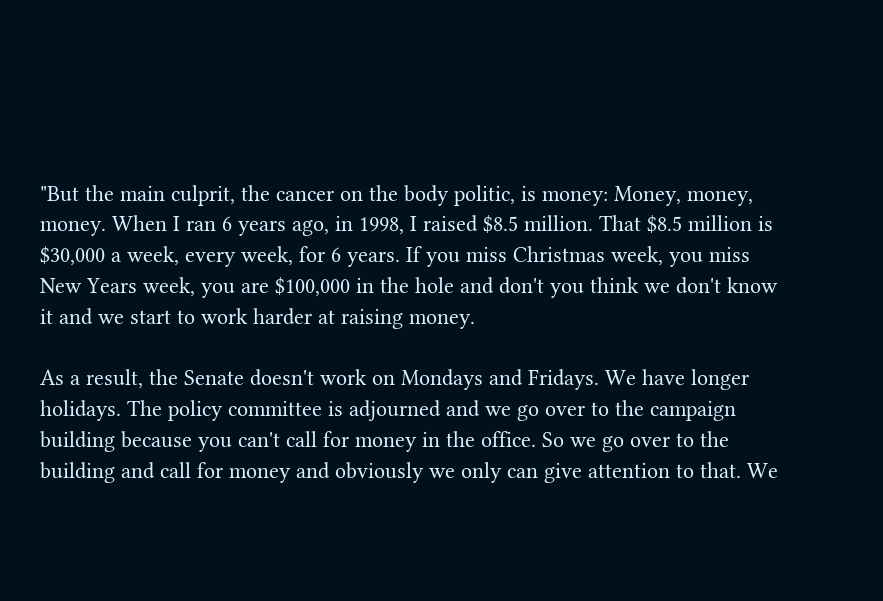"But the main culprit, the cancer on the body politic, is money: Money, money, money. When I ran 6 years ago, in 1998, I raised $8.5 million. That $8.5 million is $30,000 a week, every week, for 6 years. If you miss Christmas week, you miss New Years week, you are $100,000 in the hole and don't you think we don't know it and we start to work harder at raising money.

As a result, the Senate doesn't work on Mondays and Fridays. We have longer holidays. The policy committee is adjourned and we go over to the campaign building because you can't call for money in the office. So we go over to the building and call for money and obviously we only can give attention to that. We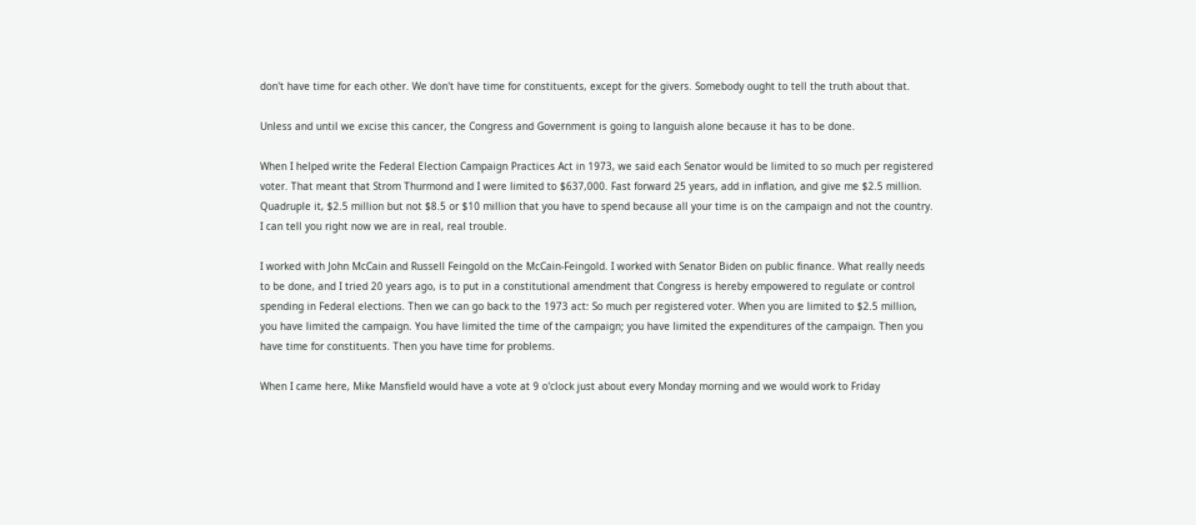don't have time for each other. We don't have time for constituents, except for the givers. Somebody ought to tell the truth about that.

Unless and until we excise this cancer, the Congress and Government is going to languish alone because it has to be done.

When I helped write the Federal Election Campaign Practices Act in 1973, we said each Senator would be limited to so much per registered voter. That meant that Strom Thurmond and I were limited to $637,000. Fast forward 25 years, add in inflation, and give me $2.5 million. Quadruple it, $2.5 million but not $8.5 or $10 million that you have to spend because all your time is on the campaign and not the country. I can tell you right now we are in real, real trouble.

I worked with John McCain and Russell Feingold on the McCain-Feingold. I worked with Senator Biden on public finance. What really needs to be done, and I tried 20 years ago, is to put in a constitutional amendment that Congress is hereby empowered to regulate or control spending in Federal elections. Then we can go back to the 1973 act: So much per registered voter. When you are limited to $2.5 million, you have limited the campaign. You have limited the time of the campaign; you have limited the expenditures of the campaign. Then you have time for constituents. Then you have time for problems.

When I came here, Mike Mansfield would have a vote at 9 o'clock just about every Monday morning and we would work to Friday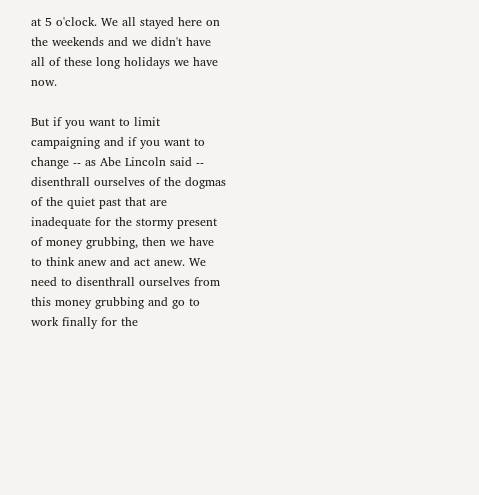at 5 o'clock. We all stayed here on the weekends and we didn't have all of these long holidays we have now.

But if you want to limit campaigning and if you want to change -- as Abe Lincoln said -- disenthrall ourselves of the dogmas of the quiet past that are inadequate for the stormy present of money grubbing, then we have to think anew and act anew. We need to disenthrall ourselves from this money grubbing and go to work finally for the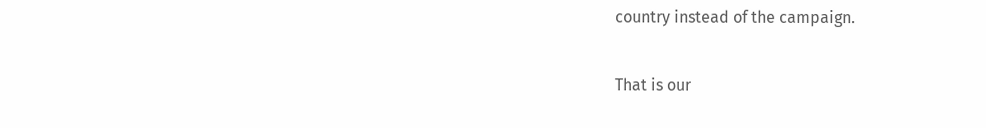country instead of the campaign.

That is our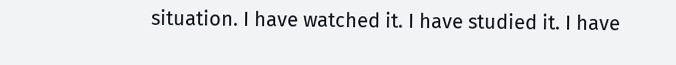situation. I have watched it. I have studied it. I have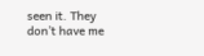seen it. They don’t have me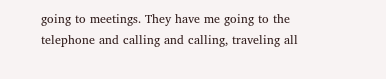going to meetings. They have me going to the telephone and calling and calling, traveling all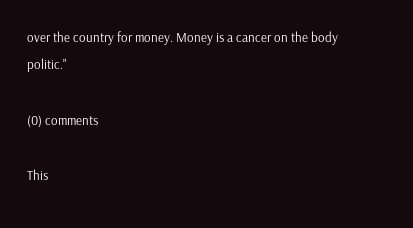over the country for money. Money is a cancer on the body politic."

(0) comments

This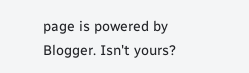page is powered by Blogger. Isn't yours?